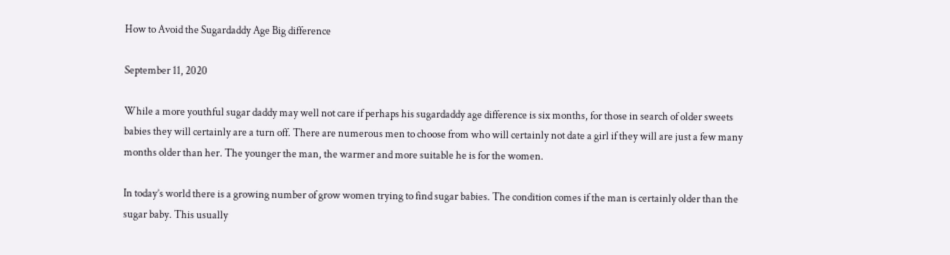How to Avoid the Sugardaddy Age Big difference

September 11, 2020

While a more youthful sugar daddy may well not care if perhaps his sugardaddy age difference is six months, for those in search of older sweets babies they will certainly are a turn off. There are numerous men to choose from who will certainly not date a girl if they will are just a few many months older than her. The younger the man, the warmer and more suitable he is for the women.

In today’s world there is a growing number of grow women trying to find sugar babies. The condition comes if the man is certainly older than the sugar baby. This usually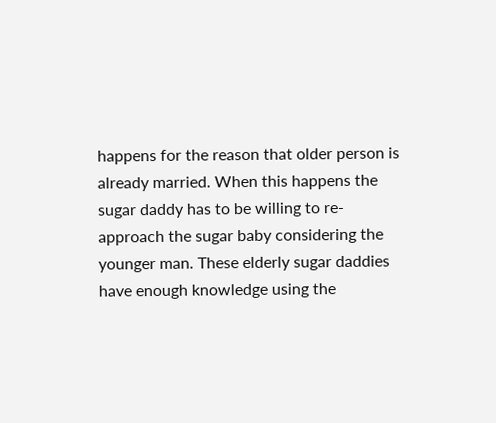happens for the reason that older person is already married. When this happens the sugar daddy has to be willing to re-approach the sugar baby considering the younger man. These elderly sugar daddies have enough knowledge using the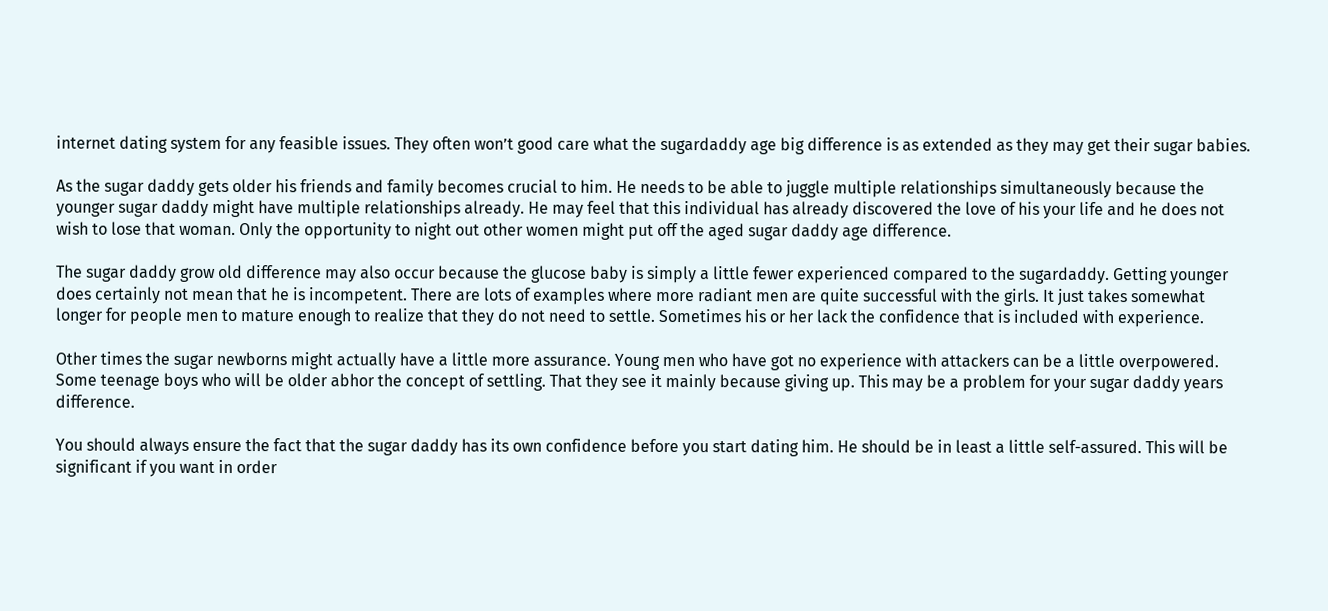internet dating system for any feasible issues. They often won’t good care what the sugardaddy age big difference is as extended as they may get their sugar babies.

As the sugar daddy gets older his friends and family becomes crucial to him. He needs to be able to juggle multiple relationships simultaneously because the younger sugar daddy might have multiple relationships already. He may feel that this individual has already discovered the love of his your life and he does not wish to lose that woman. Only the opportunity to night out other women might put off the aged sugar daddy age difference.

The sugar daddy grow old difference may also occur because the glucose baby is simply a little fewer experienced compared to the sugardaddy. Getting younger does certainly not mean that he is incompetent. There are lots of examples where more radiant men are quite successful with the girls. It just takes somewhat longer for people men to mature enough to realize that they do not need to settle. Sometimes his or her lack the confidence that is included with experience.

Other times the sugar newborns might actually have a little more assurance. Young men who have got no experience with attackers can be a little overpowered. Some teenage boys who will be older abhor the concept of settling. That they see it mainly because giving up. This may be a problem for your sugar daddy years difference.

You should always ensure the fact that the sugar daddy has its own confidence before you start dating him. He should be in least a little self-assured. This will be significant if you want in order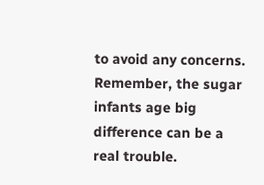to avoid any concerns. Remember, the sugar infants age big difference can be a real trouble.